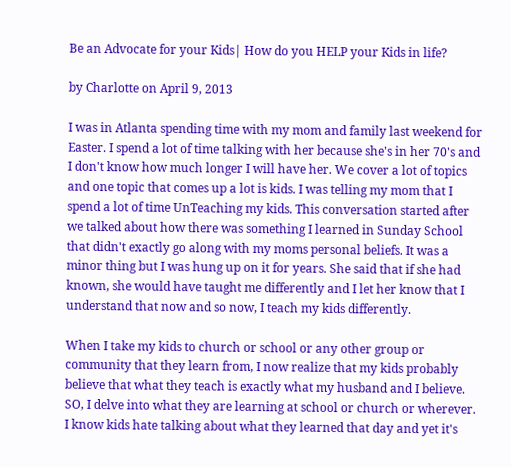Be an Advocate for your Kids| How do you HELP your Kids in life?

by Charlotte on April 9, 2013

I was in Atlanta spending time with my mom and family last weekend for Easter. I spend a lot of time talking with her because she's in her 70's and I don't know how much longer I will have her. We cover a lot of topics and one topic that comes up a lot is kids. I was telling my mom that I spend a lot of time UnTeaching my kids. This conversation started after we talked about how there was something I learned in Sunday School that didn't exactly go along with my moms personal beliefs. It was a minor thing but I was hung up on it for years. She said that if she had known, she would have taught me differently and I let her know that I understand that now and so now, I teach my kids differently.

When I take my kids to church or school or any other group or community that they learn from, I now realize that my kids probably believe that what they teach is exactly what my husband and I believe. SO, I delve into what they are learning at school or church or wherever. I know kids hate talking about what they learned that day and yet it's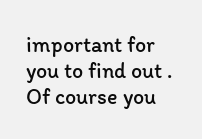important for you to find out . Of course you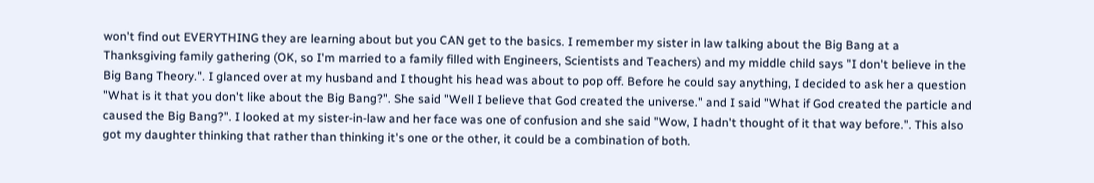won't find out EVERYTHING they are learning about but you CAN get to the basics. I remember my sister in law talking about the Big Bang at a Thanksgiving family gathering (OK, so I'm married to a family filled with Engineers, Scientists and Teachers) and my middle child says "I don't believe in the Big Bang Theory.". I glanced over at my husband and I thought his head was about to pop off. Before he could say anything, I decided to ask her a question "What is it that you don't like about the Big Bang?". She said "Well I believe that God created the universe." and I said "What if God created the particle and caused the Big Bang?". I looked at my sister-in-law and her face was one of confusion and she said "Wow, I hadn't thought of it that way before.". This also got my daughter thinking that rather than thinking it's one or the other, it could be a combination of both.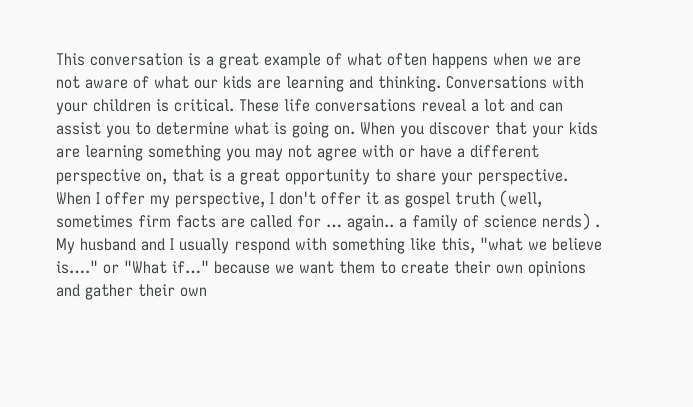This conversation is a great example of what often happens when we are not aware of what our kids are learning and thinking. Conversations with your children is critical. These life conversations reveal a lot and can assist you to determine what is going on. When you discover that your kids are learning something you may not agree with or have a different perspective on, that is a great opportunity to share your perspective. When I offer my perspective, I don't offer it as gospel truth (well, sometimes firm facts are called for … again.. a family of science nerds) . My husband and I usually respond with something like this, "what we believe is…." or "What if…" because we want them to create their own opinions and gather their own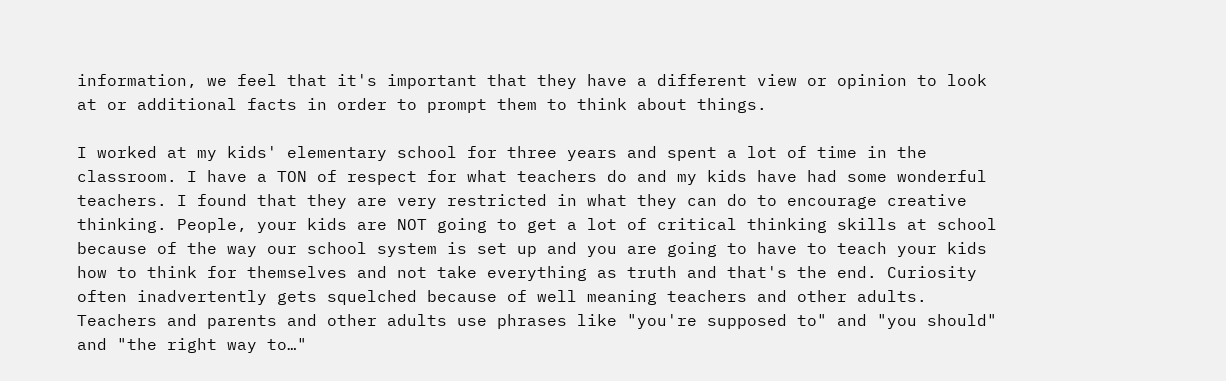information, we feel that it's important that they have a different view or opinion to look at or additional facts in order to prompt them to think about things.

I worked at my kids' elementary school for three years and spent a lot of time in the classroom. I have a TON of respect for what teachers do and my kids have had some wonderful teachers. I found that they are very restricted in what they can do to encourage creative thinking. People, your kids are NOT going to get a lot of critical thinking skills at school because of the way our school system is set up and you are going to have to teach your kids how to think for themselves and not take everything as truth and that's the end. Curiosity often inadvertently gets squelched because of well meaning teachers and other adults. Teachers and parents and other adults use phrases like "you're supposed to" and "you should" and "the right way to…"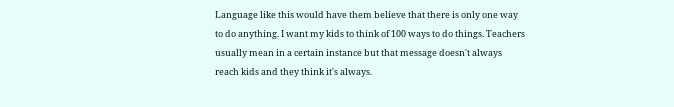Language like this would have them believe that there is only one way to do anything. I want my kids to think of 100 ways to do things. Teachers usually mean in a certain instance but that message doesn't always reach kids and they think it's always.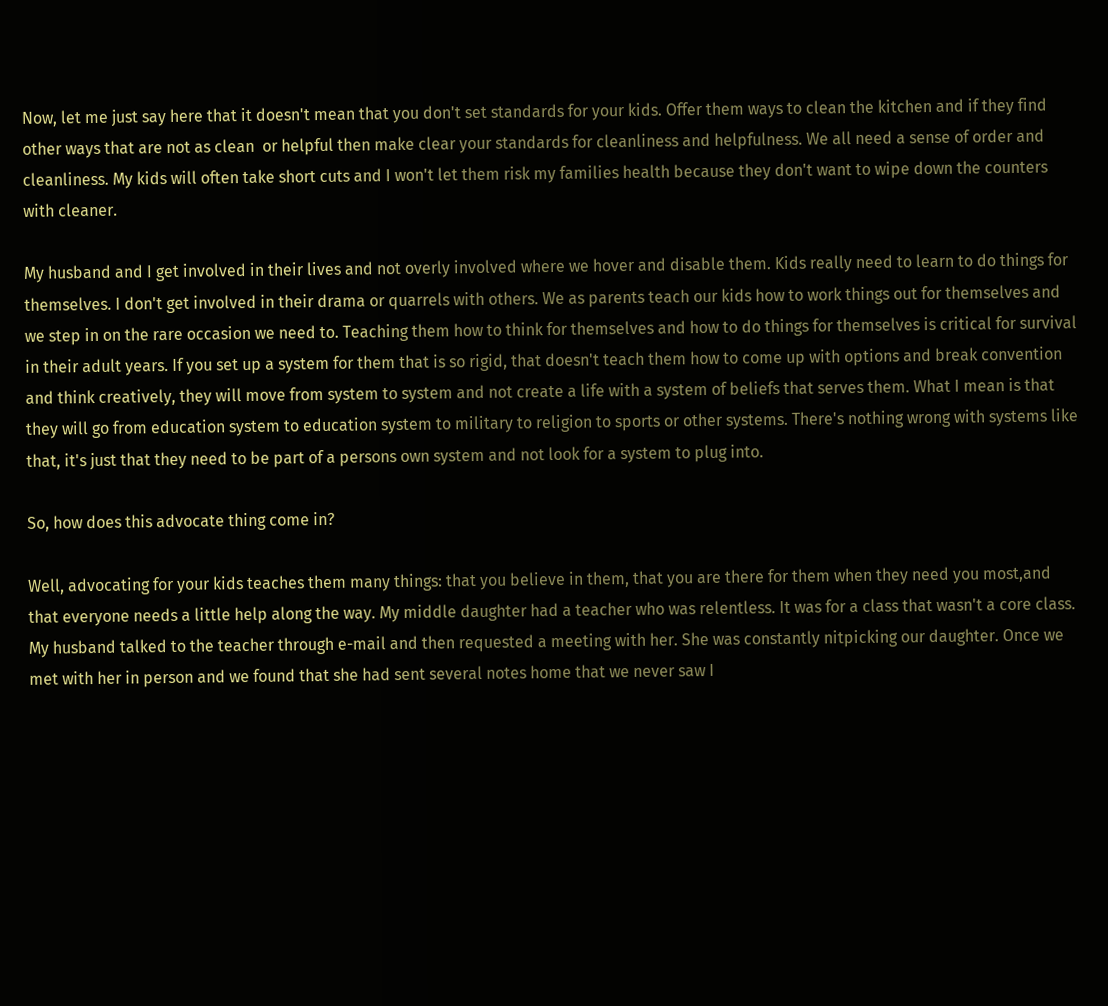Now, let me just say here that it doesn't mean that you don't set standards for your kids. Offer them ways to clean the kitchen and if they find other ways that are not as clean  or helpful then make clear your standards for cleanliness and helpfulness. We all need a sense of order and cleanliness. My kids will often take short cuts and I won't let them risk my families health because they don't want to wipe down the counters with cleaner.

My husband and I get involved in their lives and not overly involved where we hover and disable them. Kids really need to learn to do things for themselves. I don't get involved in their drama or quarrels with others. We as parents teach our kids how to work things out for themselves and we step in on the rare occasion we need to. Teaching them how to think for themselves and how to do things for themselves is critical for survival in their adult years. If you set up a system for them that is so rigid, that doesn't teach them how to come up with options and break convention and think creatively, they will move from system to system and not create a life with a system of beliefs that serves them. What I mean is that they will go from education system to education system to military to religion to sports or other systems. There's nothing wrong with systems like that, it's just that they need to be part of a persons own system and not look for a system to plug into.

So, how does this advocate thing come in?

Well, advocating for your kids teaches them many things: that you believe in them, that you are there for them when they need you most,and  that everyone needs a little help along the way. My middle daughter had a teacher who was relentless. It was for a class that wasn't a core class. My husband talked to the teacher through e-mail and then requested a meeting with her. She was constantly nitpicking our daughter. Once we met with her in person and we found that she had sent several notes home that we never saw I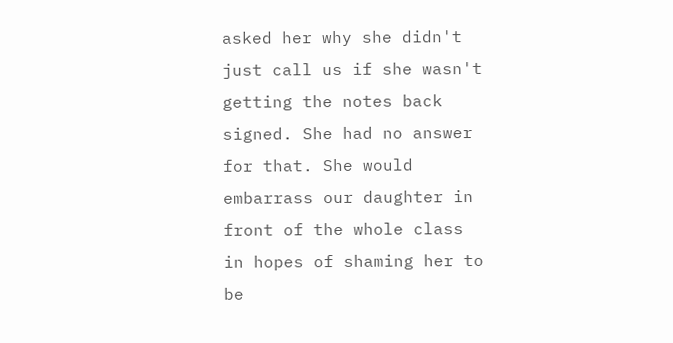asked her why she didn't just call us if she wasn't getting the notes back signed. She had no answer for that. She would embarrass our daughter in front of the whole class in hopes of shaming her to be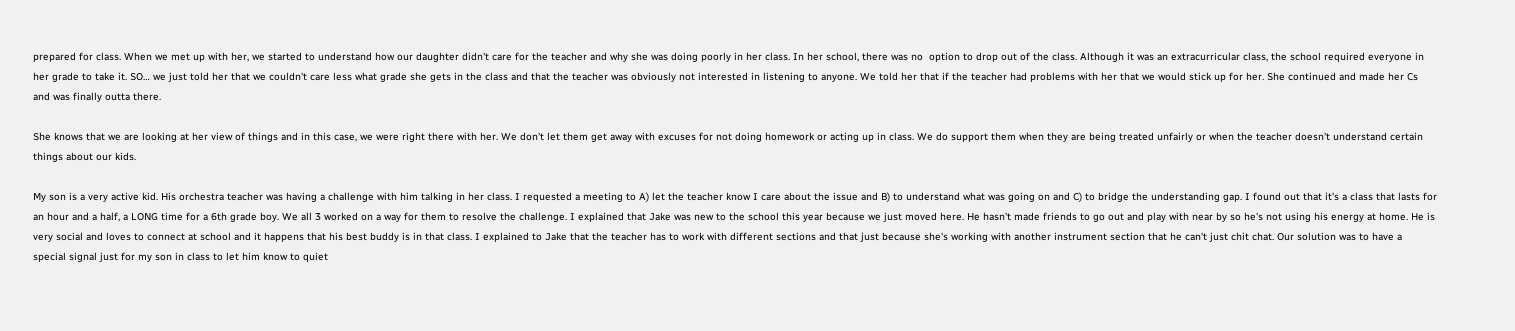prepared for class. When we met up with her, we started to understand how our daughter didn't care for the teacher and why she was doing poorly in her class. In her school, there was no  option to drop out of the class. Although it was an extracurricular class, the school required everyone in her grade to take it. SO… we just told her that we couldn't care less what grade she gets in the class and that the teacher was obviously not interested in listening to anyone. We told her that if the teacher had problems with her that we would stick up for her. She continued and made her Cs and was finally outta there.

She knows that we are looking at her view of things and in this case, we were right there with her. We don't let them get away with excuses for not doing homework or acting up in class. We do support them when they are being treated unfairly or when the teacher doesn't understand certain things about our kids.

My son is a very active kid. His orchestra teacher was having a challenge with him talking in her class. I requested a meeting to A) let the teacher know I care about the issue and B) to understand what was going on and C) to bridge the understanding gap. I found out that it's a class that lasts for an hour and a half, a LONG time for a 6th grade boy. We all 3 worked on a way for them to resolve the challenge. I explained that Jake was new to the school this year because we just moved here. He hasn't made friends to go out and play with near by so he's not using his energy at home. He is very social and loves to connect at school and it happens that his best buddy is in that class. I explained to Jake that the teacher has to work with different sections and that just because she's working with another instrument section that he can't just chit chat. Our solution was to have a special signal just for my son in class to let him know to quiet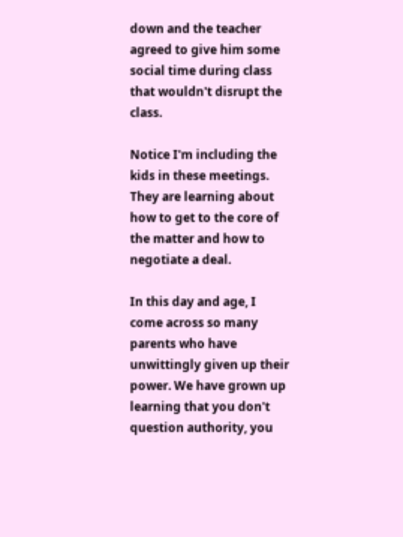down and the teacher agreed to give him some social time during class that wouldn't disrupt the class.

Notice I'm including the kids in these meetings. They are learning about how to get to the core of the matter and how to negotiate a deal.

In this day and age, I come across so many parents who have unwittingly given up their power. We have grown up learning that you don't question authority, you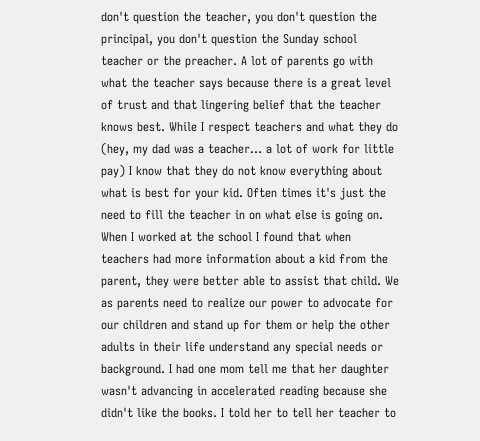don't question the teacher, you don't question the principal, you don't question the Sunday school teacher or the preacher. A lot of parents go with what the teacher says because there is a great level of trust and that lingering belief that the teacher knows best. While I respect teachers and what they do (hey, my dad was a teacher… a lot of work for little pay) I know that they do not know everything about what is best for your kid. Often times it's just the need to fill the teacher in on what else is going on. When I worked at the school I found that when teachers had more information about a kid from the parent, they were better able to assist that child. We as parents need to realize our power to advocate for our children and stand up for them or help the other adults in their life understand any special needs or background. I had one mom tell me that her daughter wasn't advancing in accelerated reading because she didn't like the books. I told her to tell her teacher to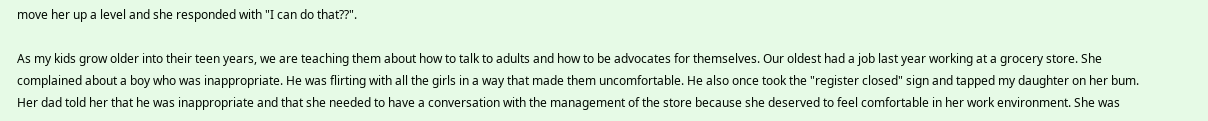move her up a level and she responded with "I can do that??".

As my kids grow older into their teen years, we are teaching them about how to talk to adults and how to be advocates for themselves. Our oldest had a job last year working at a grocery store. She complained about a boy who was inappropriate. He was flirting with all the girls in a way that made them uncomfortable. He also once took the "register closed" sign and tapped my daughter on her bum. Her dad told her that he was inappropriate and that she needed to have a conversation with the management of the store because she deserved to feel comfortable in her work environment. She was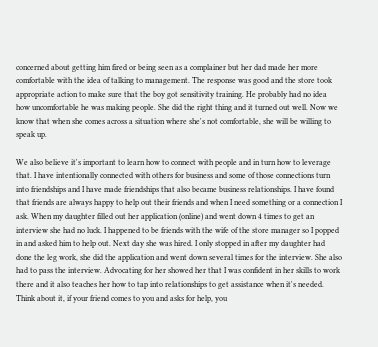concerned about getting him fired or being seen as a complainer but her dad made her more comfortable with the idea of talking to management. The response was good and the store took appropriate action to make sure that the boy got sensitivity training. He probably had no idea how uncomfortable he was making people. She did the right thing and it turned out well. Now we know that when she comes across a situation where she's not comfortable, she will be willing to speak up.

We also believe it's important to learn how to connect with people and in turn how to leverage that. I have intentionally connected with others for business and some of those connections turn into friendships and I have made friendships that also became business relationships. I have found that friends are always happy to help out their friends and when I need something or a connection I ask. When my daughter filled out her application (online) and went down 4 times to get an interview she had no luck. I happened to be friends with the wife of the store manager so I popped in and asked him to help out. Next day she was hired. I only stopped in after my daughter had done the leg work, she did the application and went down several times for the interview. She also had to pass the interview. Advocating for her showed her that I was confident in her skills to work there and it also teaches her how to tap into relationships to get assistance when it's needed. Think about it, if your friend comes to you and asks for help, you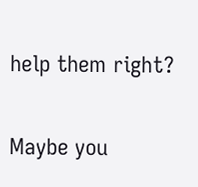help them right?

Maybe you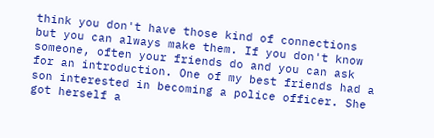think you don't have those kind of connections but you can always make them. If you don't know someone, often your friends do and you can ask for an introduction. One of my best friends had a son interested in becoming a police officer. She got herself a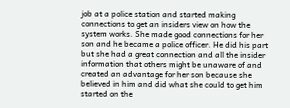job at a police station and started making connections to get an insiders view on how the system works. She made good connections for her son and he became a police officer. He did his part but she had a great connection and all the insider information that others might be unaware of and created an advantage for her son because she believed in him and did what she could to get him started on the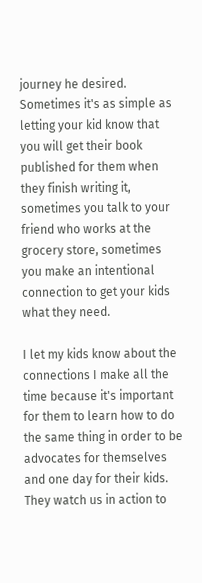journey he desired. Sometimes it's as simple as letting your kid know that you will get their book published for them when they finish writing it, sometimes you talk to your friend who works at the grocery store, sometimes you make an intentional connection to get your kids what they need.

I let my kids know about the connections I make all the time because it's important for them to learn how to do the same thing in order to be advocates for themselves and one day for their kids. They watch us in action to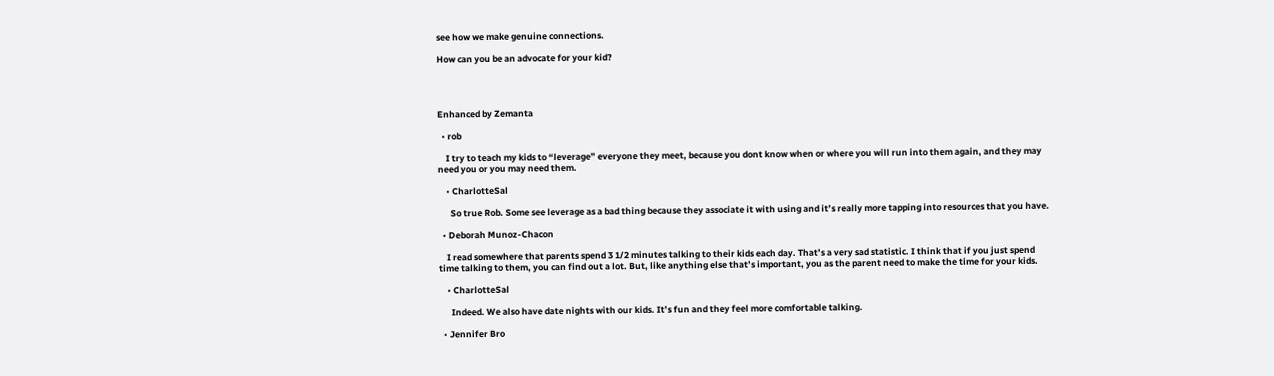see how we make genuine connections.

How can you be an advocate for your kid?




Enhanced by Zemanta

  • rob

    I try to teach my kids to “leverage” everyone they meet, because you dont know when or where you will run into them again, and they may need you or you may need them.

    • CharlotteSal

      So true Rob. Some see leverage as a bad thing because they associate it with using and it’s really more tapping into resources that you have.

  • Deborah Munoz-Chacon

    I read somewhere that parents spend 3 1/2 minutes talking to their kids each day. That’s a very sad statistic. I think that if you just spend time talking to them, you can find out a lot. But, like anything else that’s important, you as the parent need to make the time for your kids.

    • CharlotteSal

      Indeed. We also have date nights with our kids. It’s fun and they feel more comfortable talking.

  • Jennifer Bro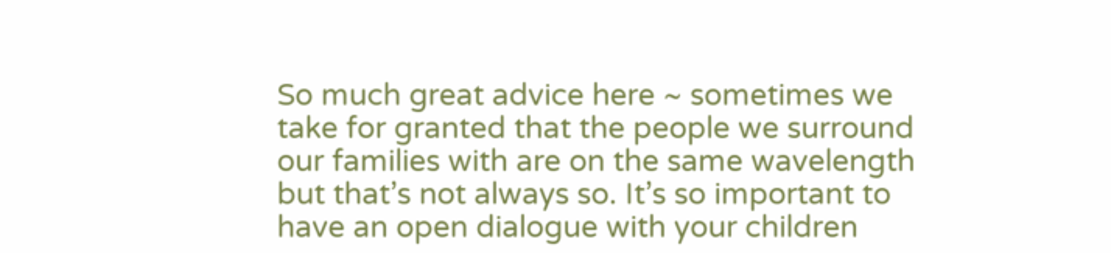So much great advice here ~ sometimes we take for granted that the people we surround our families with are on the same wavelength but that’s not always so. It’s so important to have an open dialogue with your children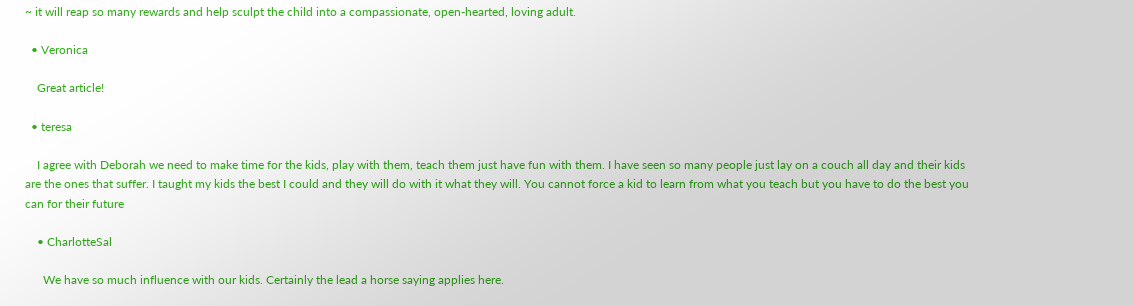~ it will reap so many rewards and help sculpt the child into a compassionate, open-hearted, loving adult.

  • Veronica

    Great article!

  • teresa

    I agree with Deborah we need to make time for the kids, play with them, teach them just have fun with them. I have seen so many people just lay on a couch all day and their kids are the ones that suffer. I taught my kids the best I could and they will do with it what they will. You cannot force a kid to learn from what you teach but you have to do the best you can for their future

    • CharlotteSal

      We have so much influence with our kids. Certainly the lead a horse saying applies here.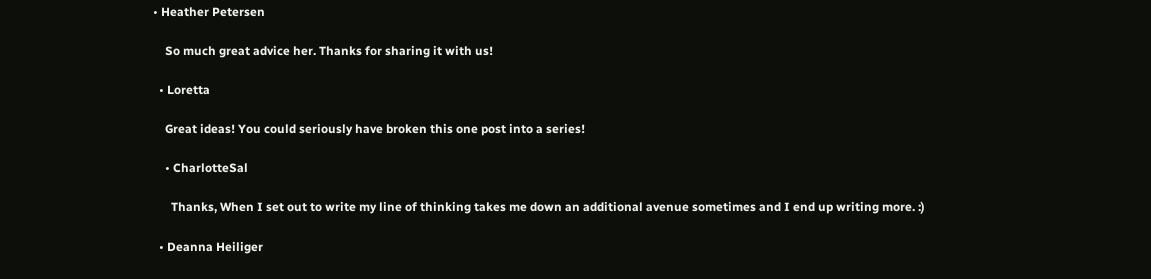• Heather Petersen

    So much great advice her. Thanks for sharing it with us!

  • Loretta

    Great ideas! You could seriously have broken this one post into a series!

    • CharlotteSal

      Thanks, When I set out to write my line of thinking takes me down an additional avenue sometimes and I end up writing more. :)

  • Deanna Heiliger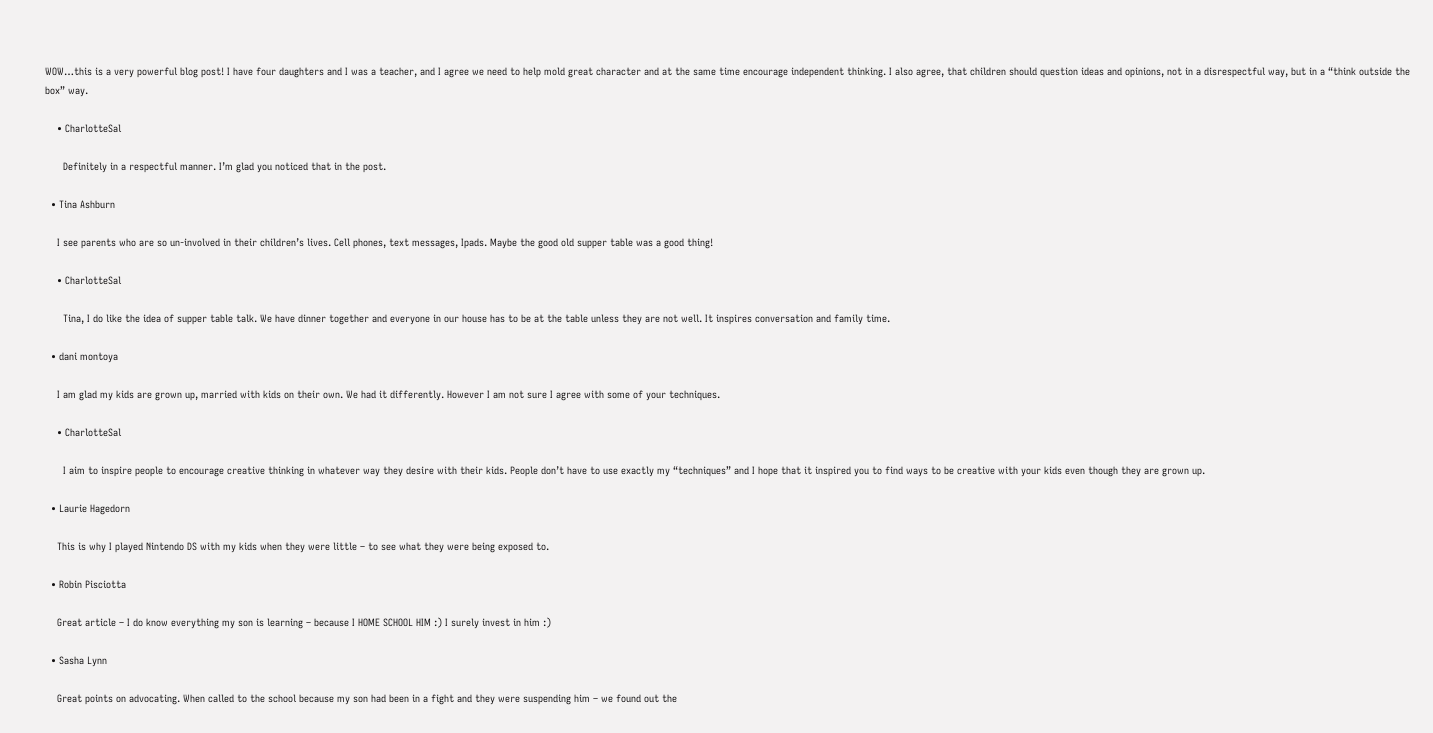WOW…this is a very powerful blog post! I have four daughters and I was a teacher, and I agree we need to help mold great character and at the same time encourage independent thinking. I also agree, that children should question ideas and opinions, not in a disrespectful way, but in a “think outside the box” way.

    • CharlotteSal

      Definitely in a respectful manner. I’m glad you noticed that in the post.

  • Tina Ashburn

    I see parents who are so un-involved in their children’s lives. Cell phones, text messages, Ipads. Maybe the good old supper table was a good thing!

    • CharlotteSal

      Tina, I do like the idea of supper table talk. We have dinner together and everyone in our house has to be at the table unless they are not well. It inspires conversation and family time.

  • dani montoya

    I am glad my kids are grown up, married with kids on their own. We had it differently. However I am not sure I agree with some of your techniques.

    • CharlotteSal

      I aim to inspire people to encourage creative thinking in whatever way they desire with their kids. People don’t have to use exactly my “techniques” and I hope that it inspired you to find ways to be creative with your kids even though they are grown up.

  • Laurie Hagedorn

    This is why I played Nintendo DS with my kids when they were little – to see what they were being exposed to.

  • Robin Pisciotta

    Great article – I do know everything my son is learning – because I HOME SCHOOL HIM :) I surely invest in him :)

  • Sasha Lynn

    Great points on advocating. When called to the school because my son had been in a fight and they were suspending him – we found out the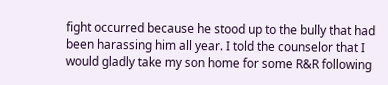fight occurred because he stood up to the bully that had been harassing him all year. I told the counselor that I would gladly take my son home for some R&R following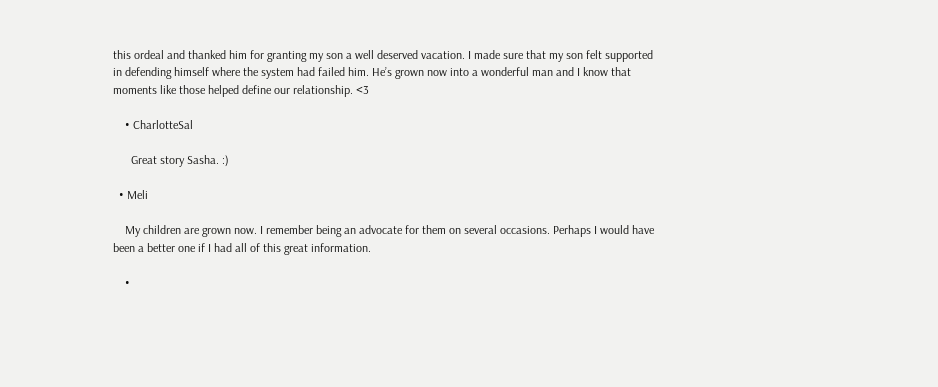this ordeal and thanked him for granting my son a well deserved vacation. I made sure that my son felt supported in defending himself where the system had failed him. He’s grown now into a wonderful man and I know that moments like those helped define our relationship. <3

    • CharlotteSal

      Great story Sasha. :)

  • Meli

    My children are grown now. I remember being an advocate for them on several occasions. Perhaps I would have been a better one if I had all of this great information.

    •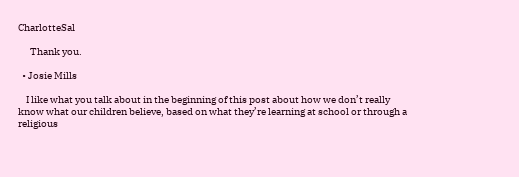CharlotteSal

      Thank you.

  • Josie Mills

    I like what you talk about in the beginning of this post about how we don’t really know what our children believe, based on what they’re learning at school or through a religious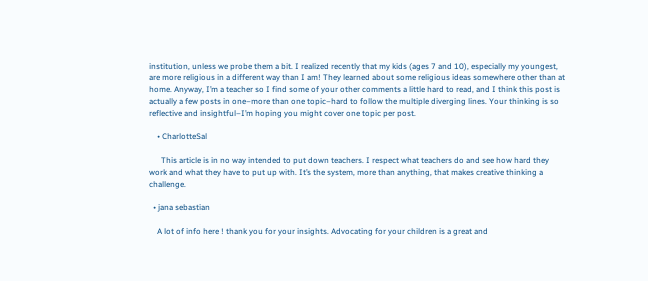institution, unless we probe them a bit. I realized recently that my kids (ages 7 and 10), especially my youngest, are more religious in a different way than I am! They learned about some religious ideas somewhere other than at home. Anyway, I’m a teacher so I find some of your other comments a little hard to read, and I think this post is actually a few posts in one–more than one topic–hard to follow the multiple diverging lines. Your thinking is so reflective and insightful–I’m hoping you might cover one topic per post.

    • CharlotteSal

      This article is in no way intended to put down teachers. I respect what teachers do and see how hard they work and what they have to put up with. It’s the system, more than anything, that makes creative thinking a challenge.

  • jana sebastian

    A lot of info here ! thank you for your insights. Advocating for your children is a great and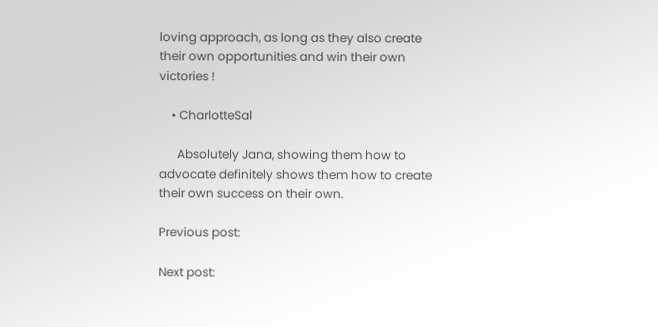loving approach, as long as they also create their own opportunities and win their own victories !

    • CharlotteSal

      Absolutely Jana, showing them how to advocate definitely shows them how to create their own success on their own.

Previous post:

Next post: